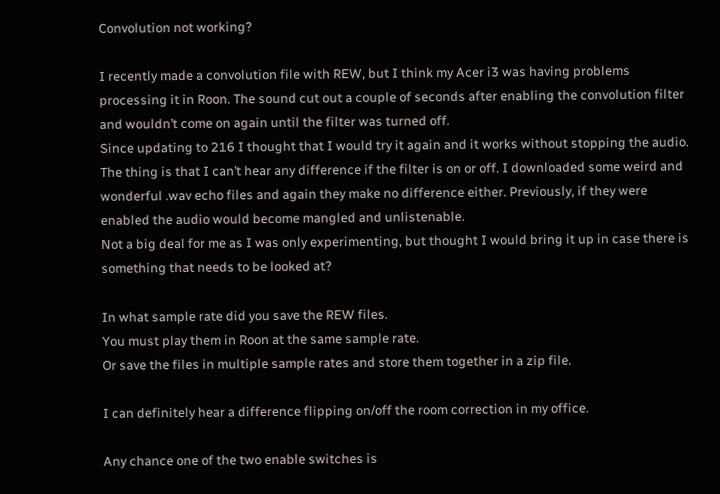Convolution not working?

I recently made a convolution file with REW, but I think my Acer i3 was having problems processing it in Roon. The sound cut out a couple of seconds after enabling the convolution filter and wouldn’t come on again until the filter was turned off.
Since updating to 216 I thought that I would try it again and it works without stopping the audio. The thing is that I can’t hear any difference if the filter is on or off. I downloaded some weird and wonderful .wav echo files and again they make no difference either. Previously, if they were enabled the audio would become mangled and unlistenable.
Not a big deal for me as I was only experimenting, but thought I would bring it up in case there is something that needs to be looked at?

In what sample rate did you save the REW files.
You must play them in Roon at the same sample rate.
Or save the files in multiple sample rates and store them together in a zip file.

I can definitely hear a difference flipping on/off the room correction in my office.

Any chance one of the two enable switches is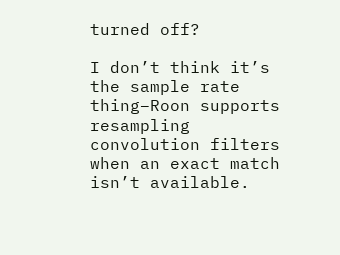turned off?

I don’t think it’s the sample rate thing–Roon supports resampling convolution filters when an exact match isn’t available.